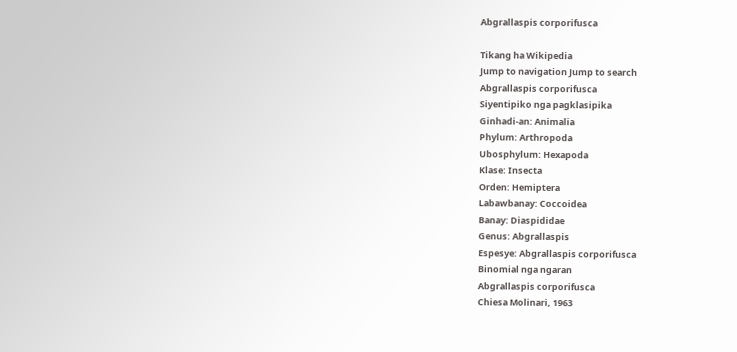Abgrallaspis corporifusca

Tikang ha Wikipedia
Jump to navigation Jump to search
Abgrallaspis corporifusca
Siyentipiko nga pagklasipika
Ginhadi-an: Animalia
Phylum: Arthropoda
Ubosphylum: Hexapoda
Klase: Insecta
Orden: Hemiptera
Labawbanay: Coccoidea
Banay: Diaspididae
Genus: Abgrallaspis
Espesye: Abgrallaspis corporifusca
Binomial nga ngaran
Abgrallaspis corporifusca
Chiesa Molinari, 1963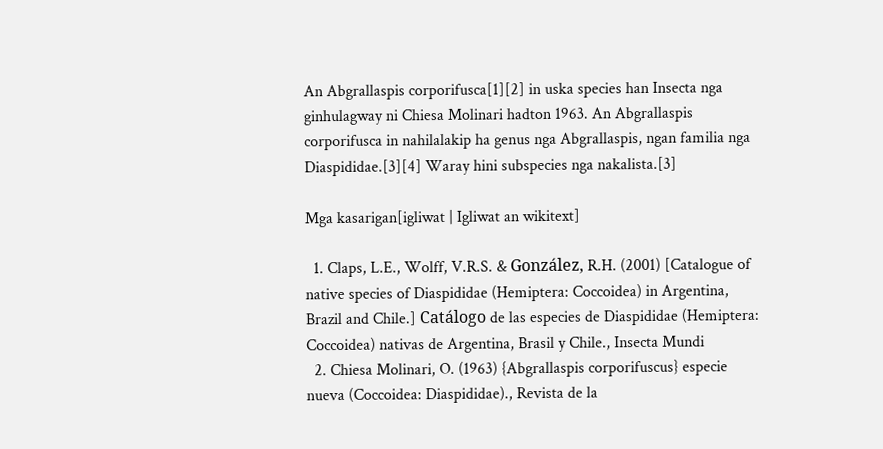An Abgrallaspis corporifusca[1][2] in uska species han Insecta nga ginhulagway ni Chiesa Molinari hadton 1963. An Abgrallaspis corporifusca in nahilalakip ha genus nga Abgrallaspis, ngan familia nga Diaspididae.[3][4] Waray hini subspecies nga nakalista.[3]

Mga kasarigan[igliwat | Igliwat an wikitext]

  1. Claps, L.E., Wolff, V.R.S. & González, R.H. (2001) [Catalogue of native species of Diaspididae (Hemiptera: Coccoidea) in Argentina, Brazil and Chile.] Catálogo de las especies de Diaspididae (Hemiptera: Coccoidea) nativas de Argentina, Brasil y Chile., Insecta Mundi
  2. Chiesa Molinari, O. (1963) {Abgrallaspis corporifuscus} especie nueva (Coccoidea: Diaspididae)., Revista de la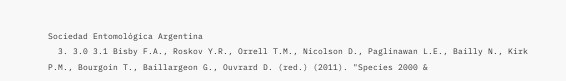Sociedad Entomológica Argentina
  3. 3.0 3.1 Bisby F.A., Roskov Y.R., Orrell T.M., Nicolson D., Paglinawan L.E., Bailly N., Kirk P.M., Bourgoin T., Baillargeon G., Ouvrard D. (red.) (2011). "Species 2000 &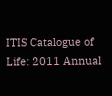ITIS Catalogue of Life: 2011 Annual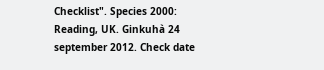Checklist". Species 2000: Reading, UK. Ginkuhà 24 september 2012. Check date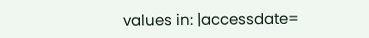values in: |accessdate=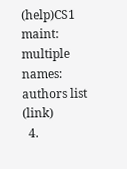(help)CS1 maint: multiple names: authors list (link)
  4.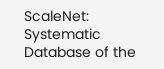ScaleNet: Systematic Database of the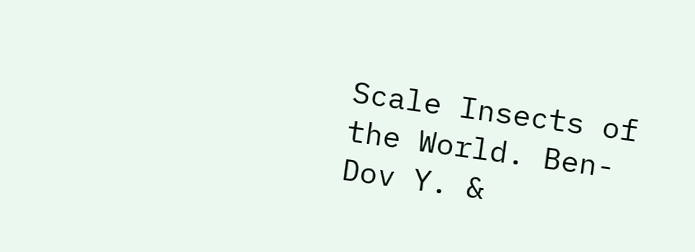Scale Insects of the World. Ben-Dov Y. &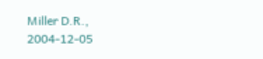Miller D.R., 2004-12-05